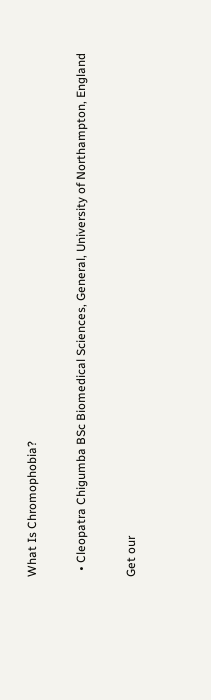What Is Chromophobia?

  • Cleopatra Chigumba BSc Biomedical Sciences, General, University of Northampton, England

Get our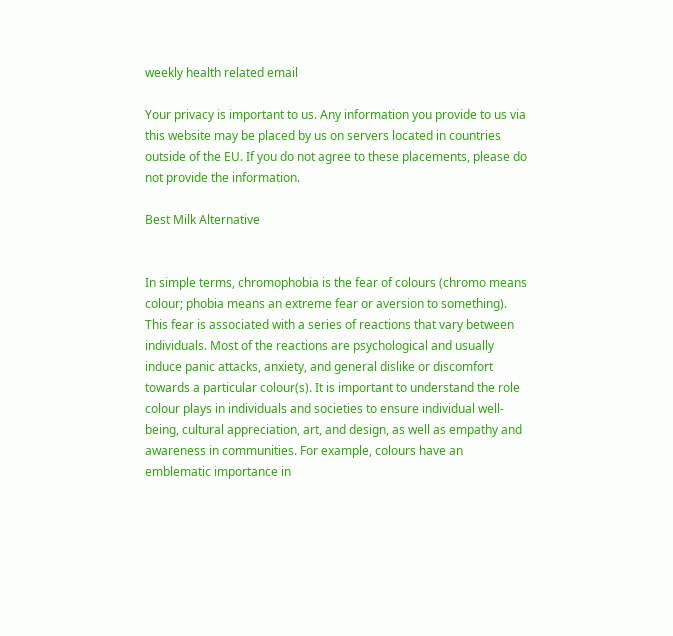weekly health related email

Your privacy is important to us. Any information you provide to us via this website may be placed by us on servers located in countries outside of the EU. If you do not agree to these placements, please do not provide the information.

Best Milk Alternative


In simple terms, chromophobia is the fear of colours (chromo means colour; phobia means an extreme fear or aversion to something). This fear is associated with a series of reactions that vary between individuals. Most of the reactions are psychological and usually induce panic attacks, anxiety, and general dislike or discomfort towards a particular colour(s). It is important to understand the role colour plays in individuals and societies to ensure individual well-being, cultural appreciation, art, and design, as well as empathy and awareness in communities. For example, colours have an emblematic importance in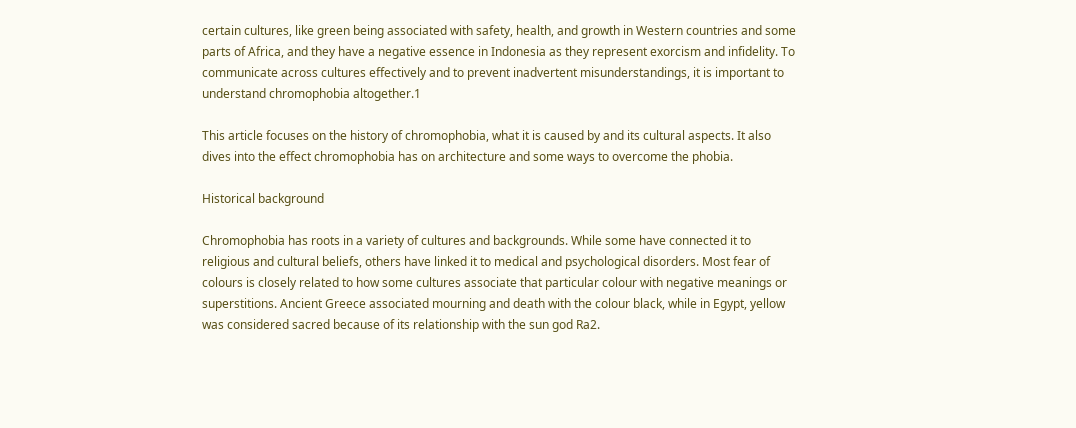certain cultures, like green being associated with safety, health, and growth in Western countries and some parts of Africa, and they have a negative essence in Indonesia as they represent exorcism and infidelity. To communicate across cultures effectively and to prevent inadvertent misunderstandings, it is important to understand chromophobia altogether.1

This article focuses on the history of chromophobia, what it is caused by and its cultural aspects. It also dives into the effect chromophobia has on architecture and some ways to overcome the phobia.

Historical background

Chromophobia has roots in a variety of cultures and backgrounds. While some have connected it to religious and cultural beliefs, others have linked it to medical and psychological disorders. Most fear of colours is closely related to how some cultures associate that particular colour with negative meanings or superstitions. Ancient Greece associated mourning and death with the colour black, while in Egypt, yellow was considered sacred because of its relationship with the sun god Ra2.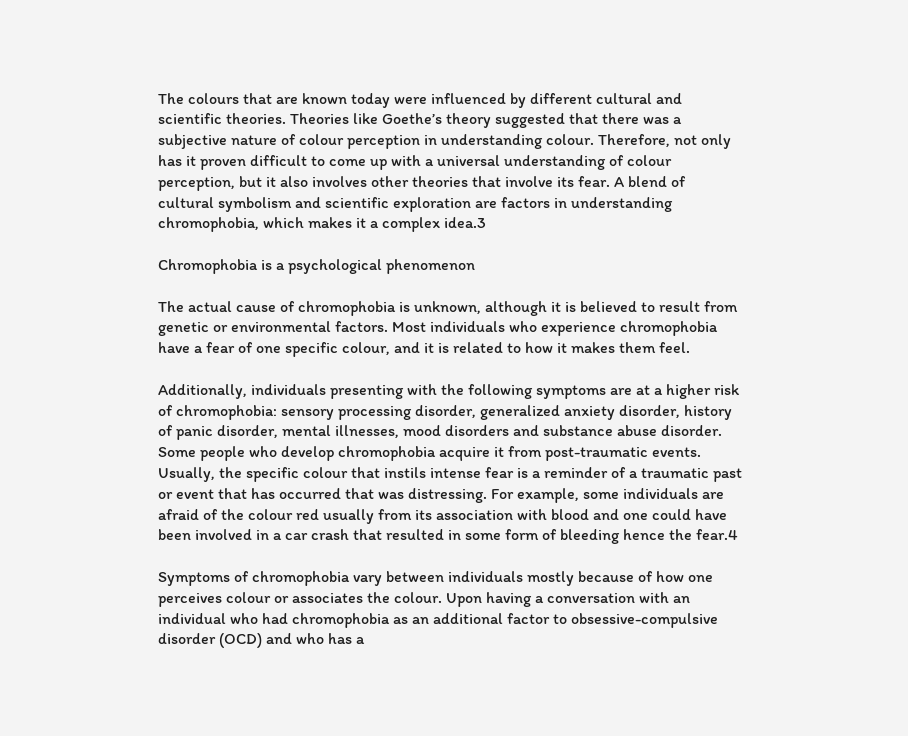The colours that are known today were influenced by different cultural and scientific theories. Theories like Goethe’s theory suggested that there was a subjective nature of colour perception in understanding colour. Therefore, not only has it proven difficult to come up with a universal understanding of colour perception, but it also involves other theories that involve its fear. A blend of cultural symbolism and scientific exploration are factors in understanding chromophobia, which makes it a complex idea.3

Chromophobia is a psychological phenomenon

The actual cause of chromophobia is unknown, although it is believed to result from genetic or environmental factors. Most individuals who experience chromophobia have a fear of one specific colour, and it is related to how it makes them feel.

Additionally, individuals presenting with the following symptoms are at a higher risk of chromophobia: sensory processing disorder, generalized anxiety disorder, history of panic disorder, mental illnesses, mood disorders and substance abuse disorder. Some people who develop chromophobia acquire it from post-traumatic events. Usually, the specific colour that instils intense fear is a reminder of a traumatic past or event that has occurred that was distressing. For example, some individuals are afraid of the colour red usually from its association with blood and one could have been involved in a car crash that resulted in some form of bleeding hence the fear.4

Symptoms of chromophobia vary between individuals mostly because of how one perceives colour or associates the colour. Upon having a conversation with an individual who had chromophobia as an additional factor to obsessive-compulsive disorder (OCD) and who has a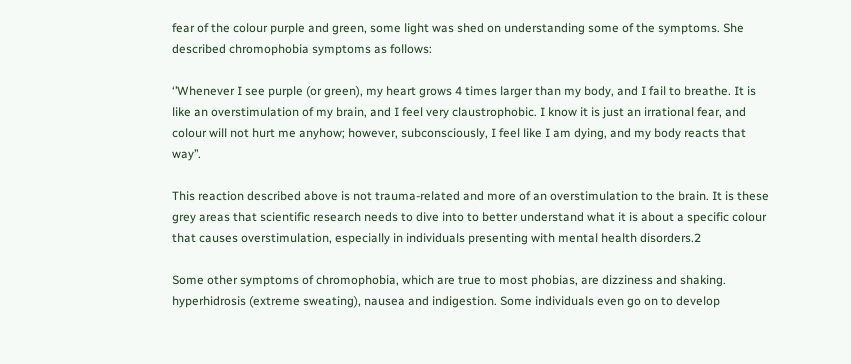fear of the colour purple and green, some light was shed on understanding some of the symptoms. She described chromophobia symptoms as follows:

‘’Whenever I see purple (or green), my heart grows 4 times larger than my body, and I fail to breathe. It is like an overstimulation of my brain, and I feel very claustrophobic. I know it is just an irrational fear, and colour will not hurt me anyhow; however, subconsciously, I feel like I am dying, and my body reacts that way’’.

This reaction described above is not trauma-related and more of an overstimulation to the brain. It is these grey areas that scientific research needs to dive into to better understand what it is about a specific colour that causes overstimulation, especially in individuals presenting with mental health disorders.2

Some other symptoms of chromophobia, which are true to most phobias, are dizziness and shaking. hyperhidrosis (extreme sweating), nausea and indigestion. Some individuals even go on to develop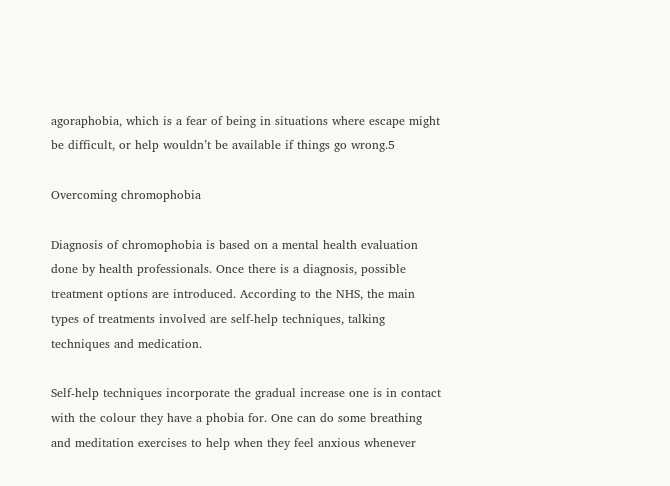agoraphobia, which is a fear of being in situations where escape might be difficult, or help wouldn’t be available if things go wrong.5

Overcoming chromophobia

Diagnosis of chromophobia is based on a mental health evaluation done by health professionals. Once there is a diagnosis, possible treatment options are introduced. According to the NHS, the main types of treatments involved are self-help techniques, talking techniques and medication.

Self-help techniques incorporate the gradual increase one is in contact with the colour they have a phobia for. One can do some breathing and meditation exercises to help when they feel anxious whenever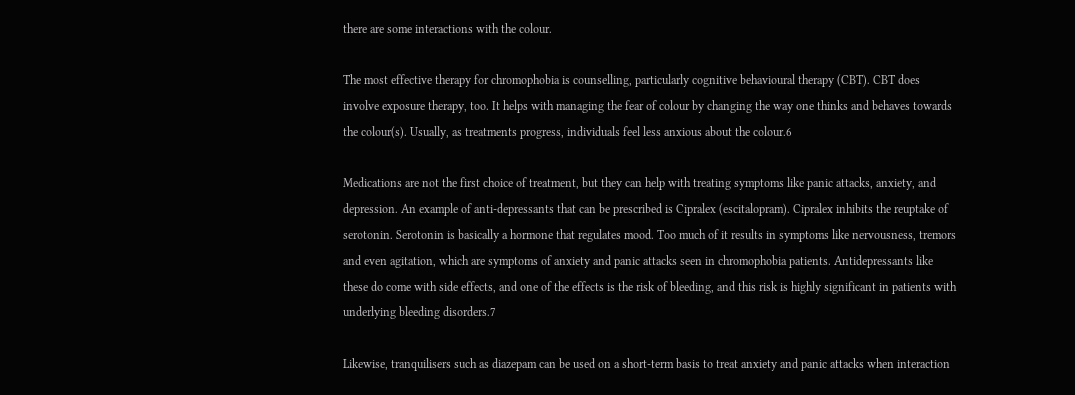there are some interactions with the colour.

The most effective therapy for chromophobia is counselling, particularly cognitive behavioural therapy (CBT). CBT does involve exposure therapy, too. It helps with managing the fear of colour by changing the way one thinks and behaves towards the colour(s). Usually, as treatments progress, individuals feel less anxious about the colour.6

Medications are not the first choice of treatment, but they can help with treating symptoms like panic attacks, anxiety, and depression. An example of anti-depressants that can be prescribed is Cipralex (escitalopram). Cipralex inhibits the reuptake of serotonin. Serotonin is basically a hormone that regulates mood. Too much of it results in symptoms like nervousness, tremors and even agitation, which are symptoms of anxiety and panic attacks seen in chromophobia patients. Antidepressants like these do come with side effects, and one of the effects is the risk of bleeding, and this risk is highly significant in patients with underlying bleeding disorders.7

Likewise, tranquilisers such as diazepam can be used on a short-term basis to treat anxiety and panic attacks when interaction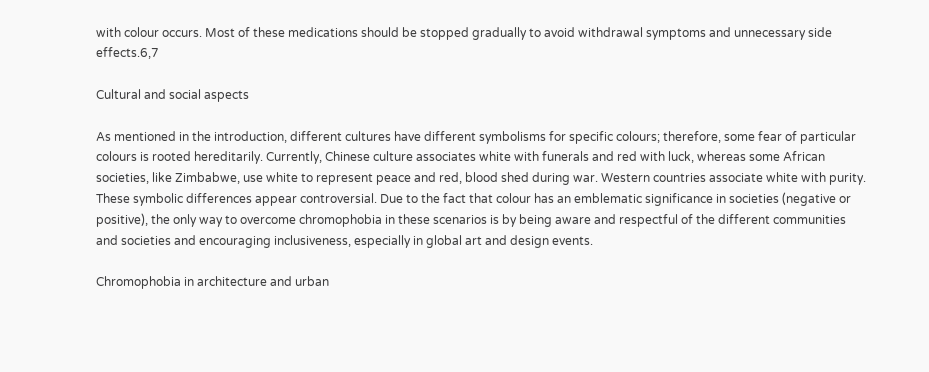with colour occurs. Most of these medications should be stopped gradually to avoid withdrawal symptoms and unnecessary side effects.6,7

Cultural and social aspects

As mentioned in the introduction, different cultures have different symbolisms for specific colours; therefore, some fear of particular colours is rooted hereditarily. Currently, Chinese culture associates white with funerals and red with luck, whereas some African societies, like Zimbabwe, use white to represent peace and red, blood shed during war. Western countries associate white with purity.  These symbolic differences appear controversial. Due to the fact that colour has an emblematic significance in societies (negative or positive), the only way to overcome chromophobia in these scenarios is by being aware and respectful of the different communities and societies and encouraging inclusiveness, especially in global art and design events.

Chromophobia in architecture and urban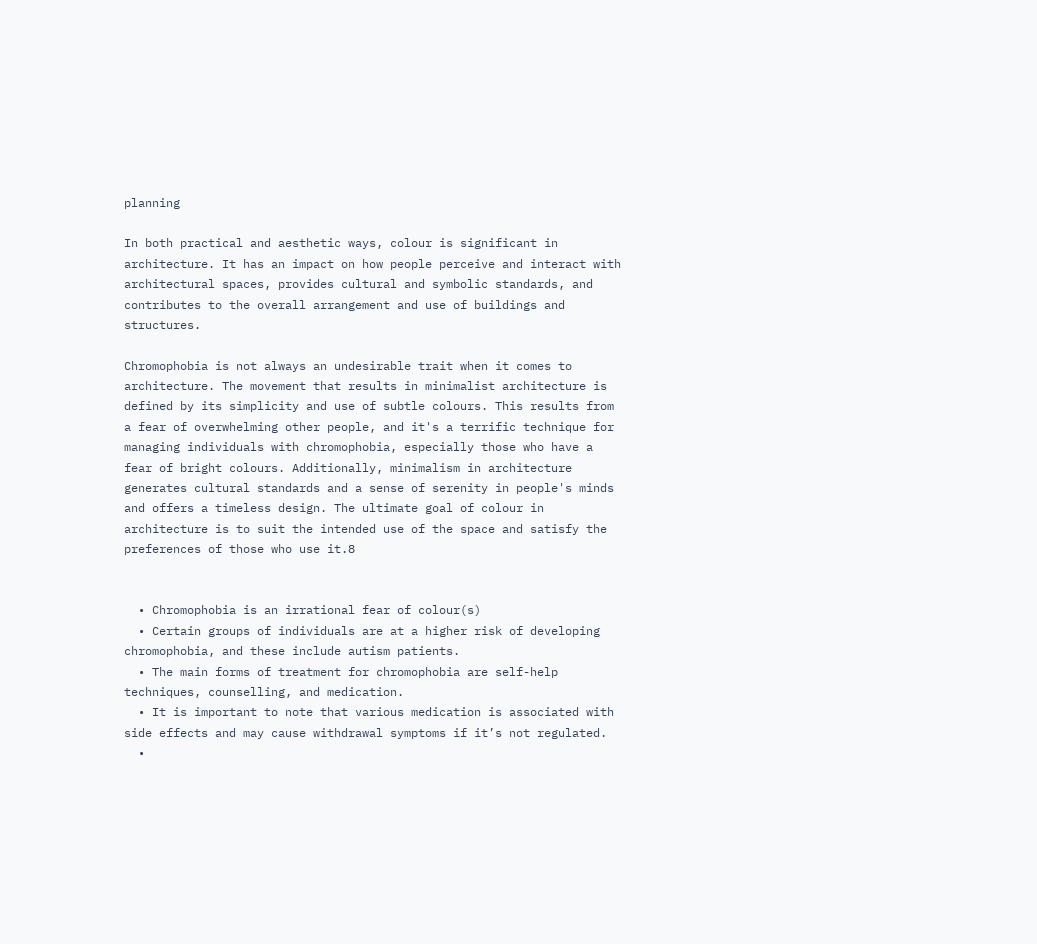planning

In both practical and aesthetic ways, colour is significant in architecture. It has an impact on how people perceive and interact with architectural spaces, provides cultural and symbolic standards, and contributes to the overall arrangement and use of buildings and structures.

Chromophobia is not always an undesirable trait when it comes to architecture. The movement that results in minimalist architecture is defined by its simplicity and use of subtle colours. This results from a fear of overwhelming other people, and it's a terrific technique for managing individuals with chromophobia, especially those who have a fear of bright colours. Additionally, minimalism in architecture generates cultural standards and a sense of serenity in people's minds and offers a timeless design. The ultimate goal of colour in architecture is to suit the intended use of the space and satisfy the preferences of those who use it.8


  • Chromophobia is an irrational fear of colour(s)
  • Certain groups of individuals are at a higher risk of developing chromophobia, and these include autism patients.
  • The main forms of treatment for chromophobia are self-help techniques, counselling, and medication.
  • It is important to note that various medication is associated with side effects and may cause withdrawal symptoms if it’s not regulated.
  •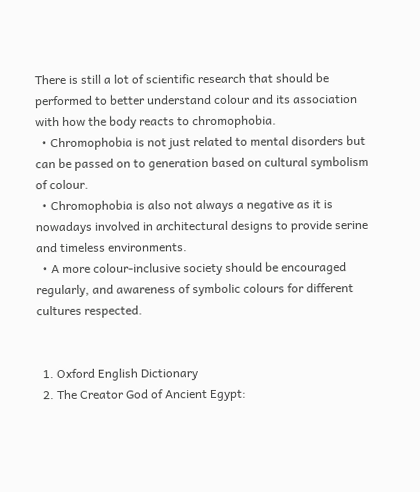There is still a lot of scientific research that should be performed to better understand colour and its association with how the body reacts to chromophobia.
  • Chromophobia is not just related to mental disorders but can be passed on to generation based on cultural symbolism of colour.
  • Chromophobia is also not always a negative as it is nowadays involved in architectural designs to provide serine and timeless environments.
  • A more colour-inclusive society should be encouraged regularly, and awareness of symbolic colours for different cultures respected.


  1. Oxford English Dictionary
  2. The Creator God of Ancient Egypt: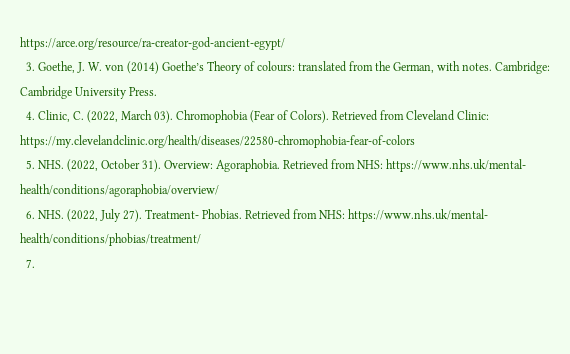https://arce.org/resource/ra-creator-god-ancient-egypt/
  3. Goethe, J. W. von (2014) Goethe’s Theory of colours: translated from the German, with notes. Cambridge: Cambridge University Press.
  4. Clinic, C. (2022, March 03). Chromophobia (Fear of Colors). Retrieved from Cleveland Clinic: https://my.clevelandclinic.org/health/diseases/22580-chromophobia-fear-of-colors
  5. NHS. (2022, October 31). Overview: Agoraphobia. Retrieved from NHS: https://www.nhs.uk/mental-health/conditions/agoraphobia/overview/
  6. NHS. (2022, July 27). Treatment- Phobias. Retrieved from NHS: https://www.nhs.uk/mental-health/conditions/phobias/treatment/
  7.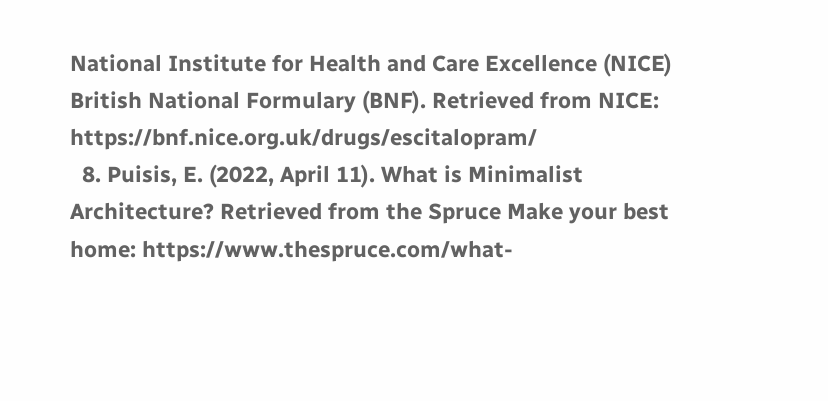National Institute for Health and Care Excellence (NICE) British National Formulary (BNF). Retrieved from NICE: https://bnf.nice.org.uk/drugs/escitalopram/
  8. Puisis, E. (2022, April 11). What is Minimalist Architecture? Retrieved from the Spruce Make your best home: https://www.thespruce.com/what-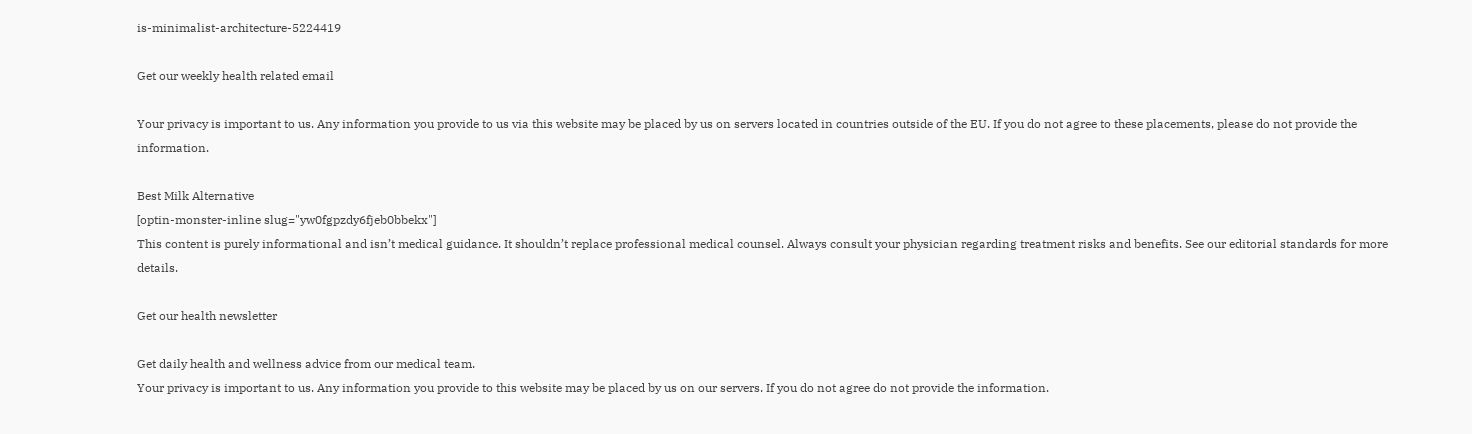is-minimalist-architecture-5224419

Get our weekly health related email

Your privacy is important to us. Any information you provide to us via this website may be placed by us on servers located in countries outside of the EU. If you do not agree to these placements, please do not provide the information.

Best Milk Alternative
[optin-monster-inline slug="yw0fgpzdy6fjeb0bbekx"]
This content is purely informational and isn’t medical guidance. It shouldn’t replace professional medical counsel. Always consult your physician regarding treatment risks and benefits. See our editorial standards for more details.

Get our health newsletter

Get daily health and wellness advice from our medical team.
Your privacy is important to us. Any information you provide to this website may be placed by us on our servers. If you do not agree do not provide the information.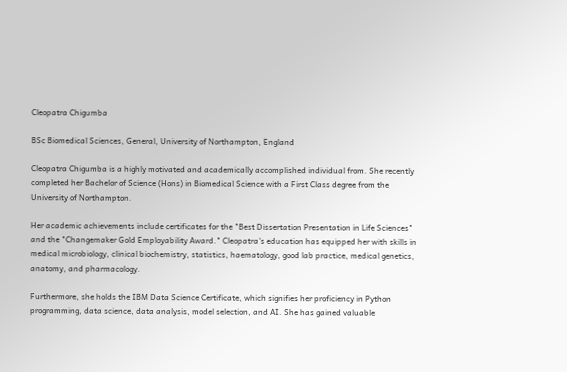Cleopatra Chigumba

BSc Biomedical Sciences, General, University of Northampton, England

Cleopatra Chigumba is a highly motivated and academically accomplished individual from. She recently completed her Bachelor of Science (Hons) in Biomedical Science with a First Class degree from the University of Northampton.

Her academic achievements include certificates for the "Best Dissertation Presentation in Life Sciences" and the "Changemaker Gold Employability Award." Cleopatra's education has equipped her with skills in medical microbiology, clinical biochemistry, statistics, haematology, good lab practice, medical genetics, anatomy, and pharmacology.

Furthermore, she holds the IBM Data Science Certificate, which signifies her proficiency in Python programming, data science, data analysis, model selection, and AI. She has gained valuable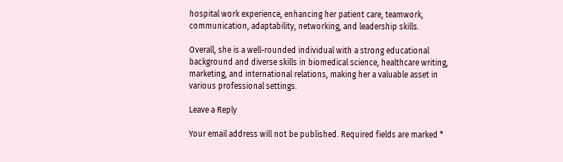hospital work experience, enhancing her patient care, teamwork, communication, adaptability, networking, and leadership skills.

Overall, she is a well-rounded individual with a strong educational background and diverse skills in biomedical science, healthcare writing, marketing, and international relations, making her a valuable asset in various professional settings.

Leave a Reply

Your email address will not be published. Required fields are marked *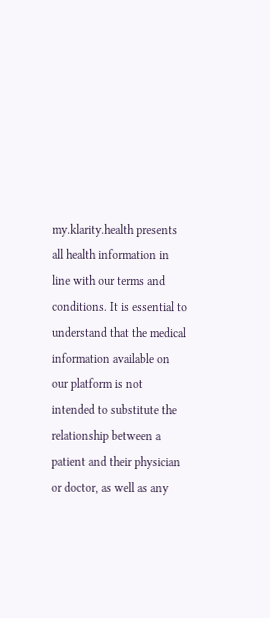my.klarity.health presents all health information in line with our terms and conditions. It is essential to understand that the medical information available on our platform is not intended to substitute the relationship between a patient and their physician or doctor, as well as any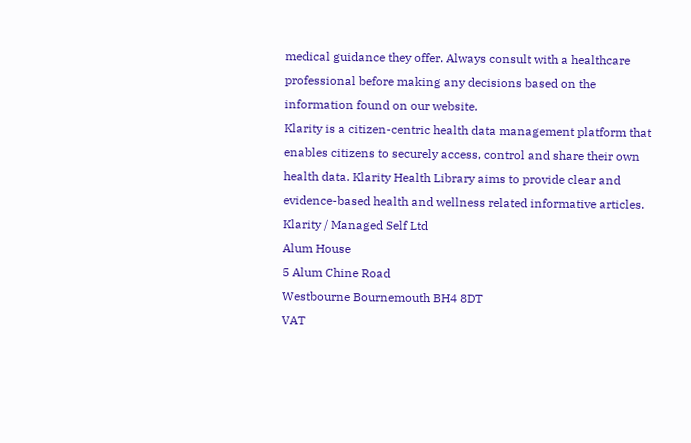medical guidance they offer. Always consult with a healthcare professional before making any decisions based on the information found on our website.
Klarity is a citizen-centric health data management platform that enables citizens to securely access, control and share their own health data. Klarity Health Library aims to provide clear and evidence-based health and wellness related informative articles.
Klarity / Managed Self Ltd
Alum House
5 Alum Chine Road
Westbourne Bournemouth BH4 8DT
VAT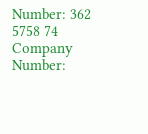Number: 362 5758 74
Company Number: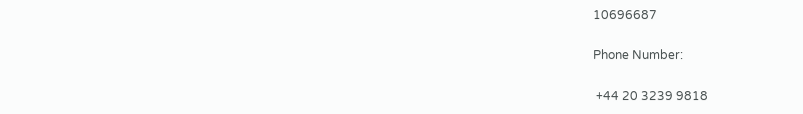10696687

Phone Number:

 +44 20 3239 9818